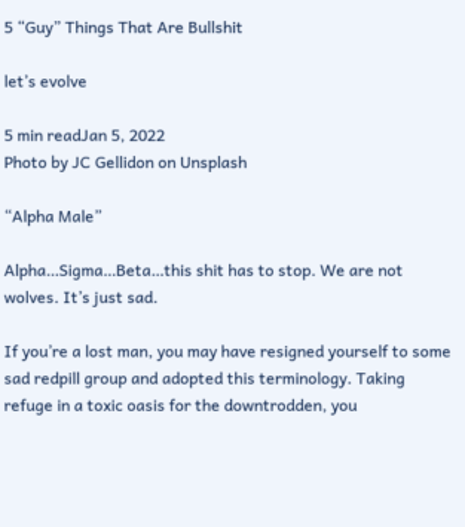5 “Guy” Things That Are Bullshit

let’s evolve

5 min readJan 5, 2022
Photo by JC Gellidon on Unsplash

“Alpha Male”

Alpha…Sigma…Beta…this shit has to stop. We are not wolves. It’s just sad.

If you’re a lost man, you may have resigned yourself to some sad redpill group and adopted this terminology. Taking refuge in a toxic oasis for the downtrodden, you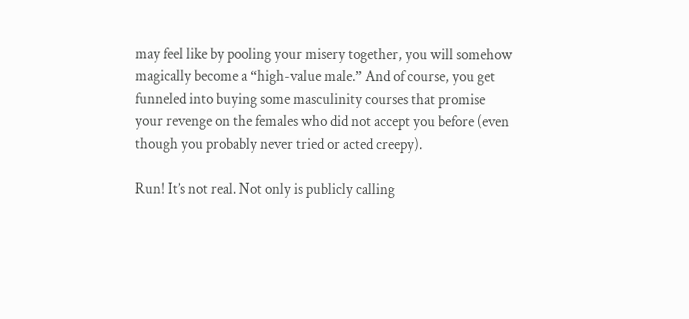may feel like by pooling your misery together, you will somehow magically become a “high-value male.” And of course, you get funneled into buying some masculinity courses that promise your revenge on the females who did not accept you before (even though you probably never tried or acted creepy).

Run! It’s not real. Not only is publicly calling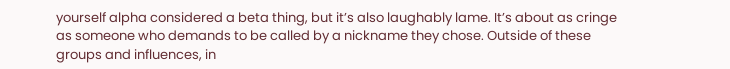yourself alpha considered a beta thing, but it’s also laughably lame. It’s about as cringe as someone who demands to be called by a nickname they chose. Outside of these groups and influences, in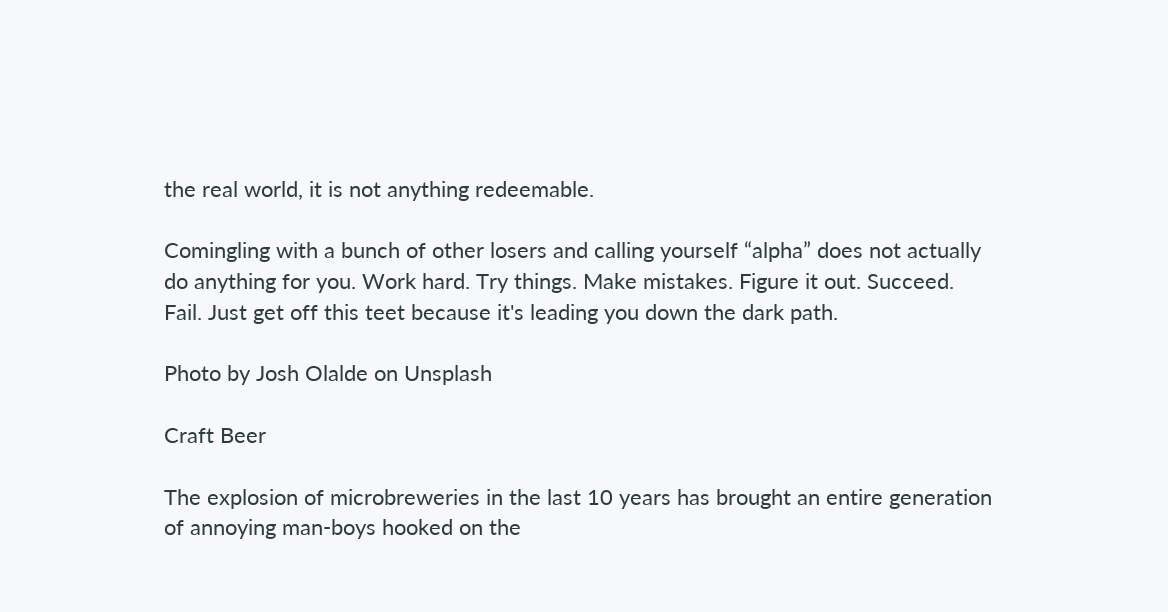the real world, it is not anything redeemable.

Comingling with a bunch of other losers and calling yourself “alpha” does not actually do anything for you. Work hard. Try things. Make mistakes. Figure it out. Succeed. Fail. Just get off this teet because it's leading you down the dark path.

Photo by Josh Olalde on Unsplash

Craft Beer

The explosion of microbreweries in the last 10 years has brought an entire generation of annoying man-boys hooked on the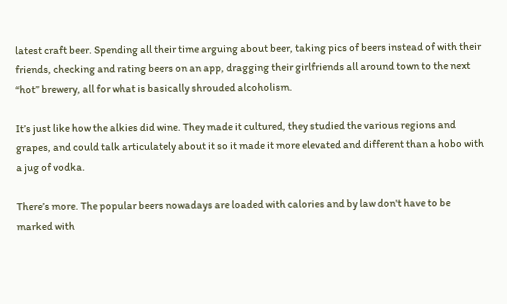latest craft beer. Spending all their time arguing about beer, taking pics of beers instead of with their friends, checking and rating beers on an app, dragging their girlfriends all around town to the next “hot” brewery, all for what is basically shrouded alcoholism.

It’s just like how the alkies did wine. They made it cultured, they studied the various regions and grapes, and could talk articulately about it so it made it more elevated and different than a hobo with a jug of vodka.

There’s more. The popular beers nowadays are loaded with calories and by law don't have to be marked with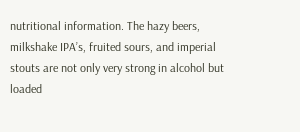nutritional information. The hazy beers, milkshake IPA’s, fruited sours, and imperial stouts are not only very strong in alcohol but loaded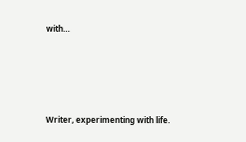with…




Writer, experimenting with life.